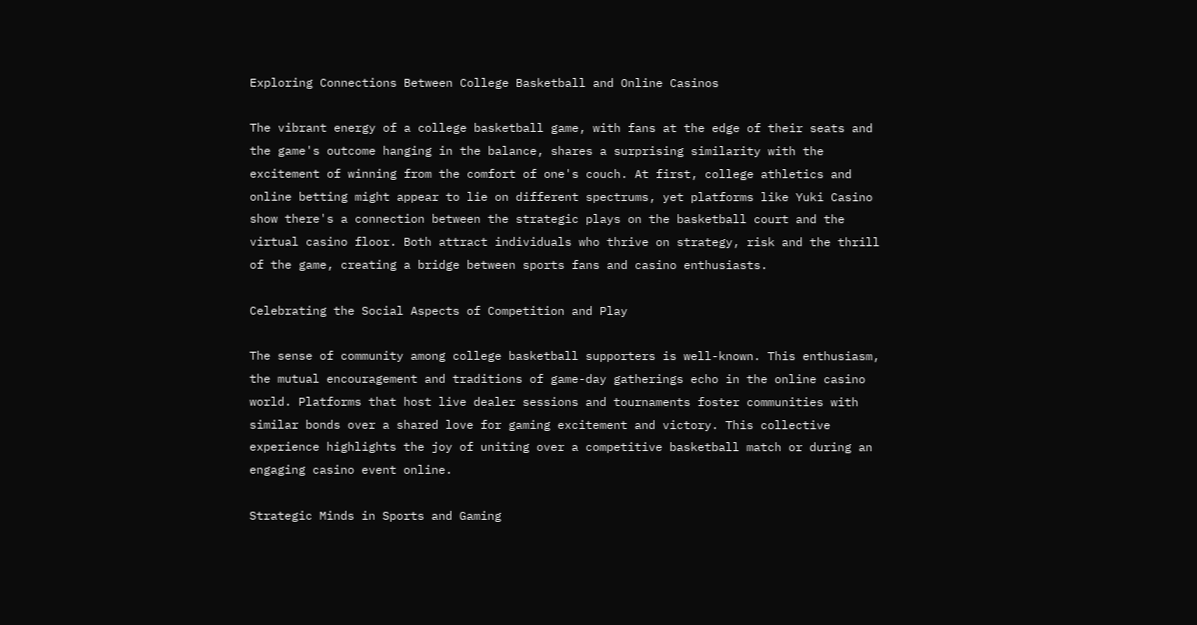Exploring Connections Between College Basketball and Online Casinos

The vibrant energy of a college basketball game, with fans at the edge of their seats and the game's outcome hanging in the balance, shares a surprising similarity with the excitement of winning from the comfort of one's couch. At first, college athletics and online betting might appear to lie on different spectrums, yet platforms like Yuki Casino show there's a connection between the strategic plays on the basketball court and the virtual casino floor. Both attract individuals who thrive on strategy, risk and the thrill of the game, creating a bridge between sports fans and casino enthusiasts.

Celebrating the Social Aspects of Competition and Play

The sense of community among college basketball supporters is well-known. This enthusiasm, the mutual encouragement and traditions of game-day gatherings echo in the online casino world. Platforms that host live dealer sessions and tournaments foster communities with similar bonds over a shared love for gaming excitement and victory. This collective experience highlights the joy of uniting over a competitive basketball match or during an engaging casino event online.

Strategic Minds in Sports and Gaming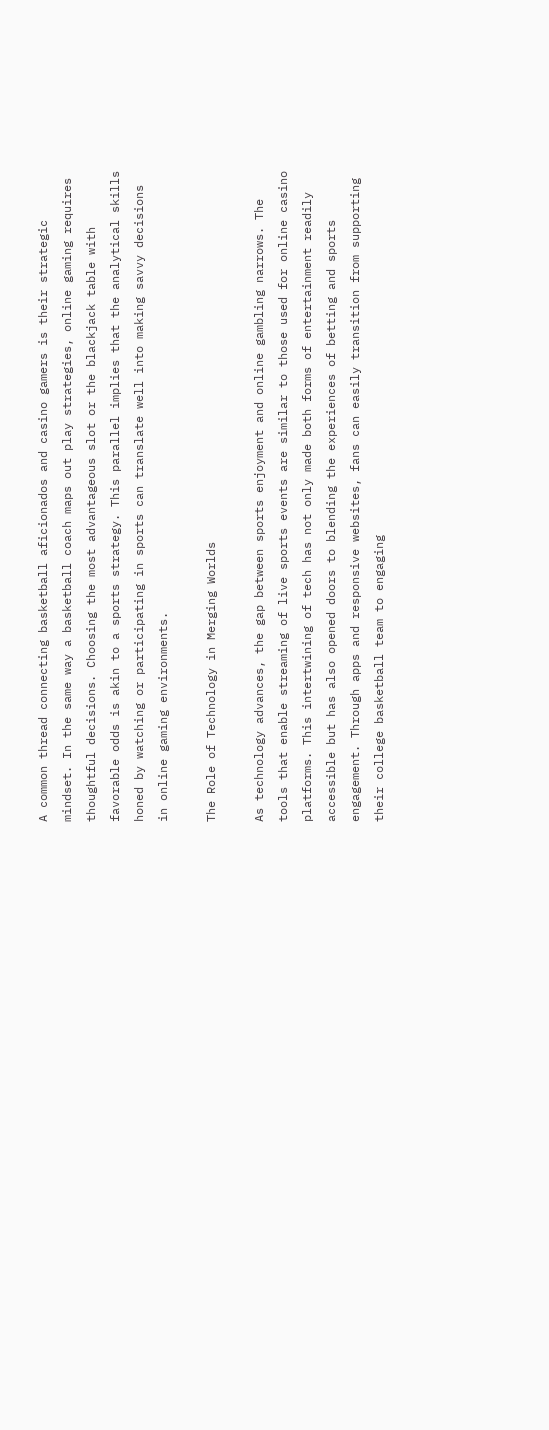A common thread connecting basketball aficionados and casino gamers is their strategic mindset. In the same way a basketball coach maps out play strategies, online gaming requires thoughtful decisions. Choosing the most advantageous slot or the blackjack table with favorable odds is akin to a sports strategy. This parallel implies that the analytical skills honed by watching or participating in sports can translate well into making savvy decisions in online gaming environments.

The Role of Technology in Merging Worlds

As technology advances, the gap between sports enjoyment and online gambling narrows. The tools that enable streaming of live sports events are similar to those used for online casino platforms. This intertwining of tech has not only made both forms of entertainment readily accessible but has also opened doors to blending the experiences of betting and sports engagement. Through apps and responsive websites, fans can easily transition from supporting their college basketball team to engaging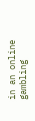in an online gambling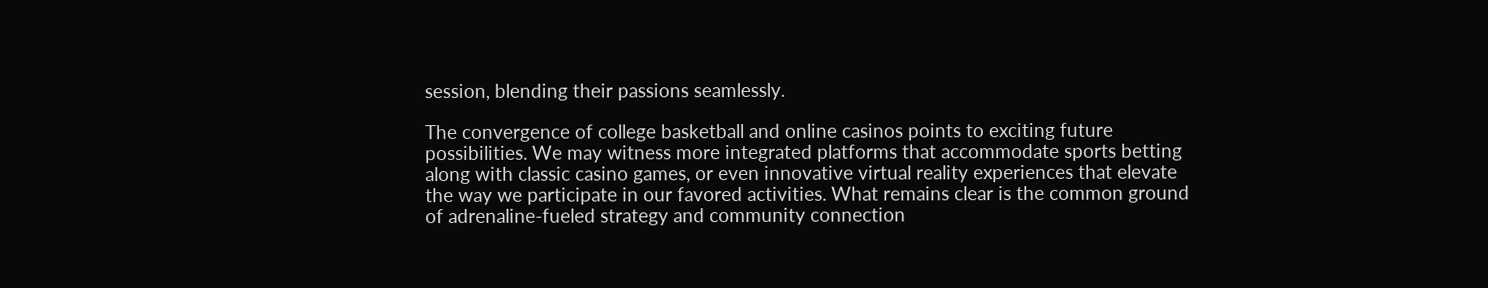session, blending their passions seamlessly.

The convergence of college basketball and online casinos points to exciting future possibilities. We may witness more integrated platforms that accommodate sports betting along with classic casino games, or even innovative virtual reality experiences that elevate the way we participate in our favored activities. What remains clear is the common ground of adrenaline-fueled strategy and community connection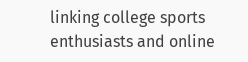linking college sports enthusiasts and online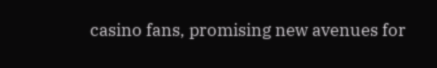casino fans, promising new avenues for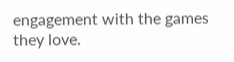engagement with the games they love.